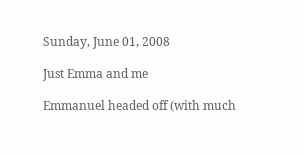Sunday, June 01, 2008

Just Emma and me

Emmanuel headed off (with much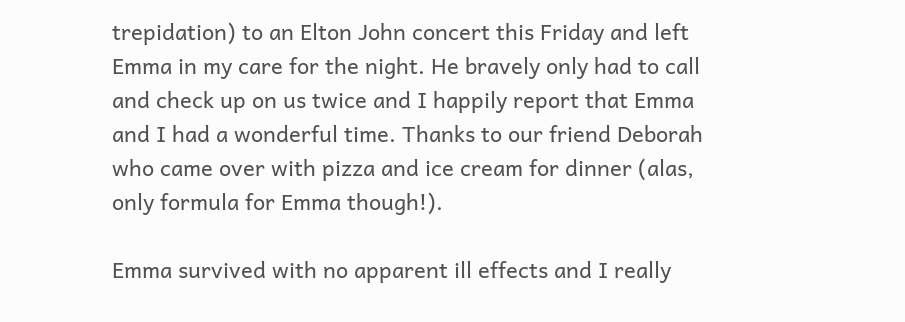trepidation) to an Elton John concert this Friday and left Emma in my care for the night. He bravely only had to call and check up on us twice and I happily report that Emma and I had a wonderful time. Thanks to our friend Deborah who came over with pizza and ice cream for dinner (alas, only formula for Emma though!).

Emma survived with no apparent ill effects and I really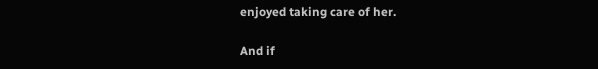enjoyed taking care of her.

And if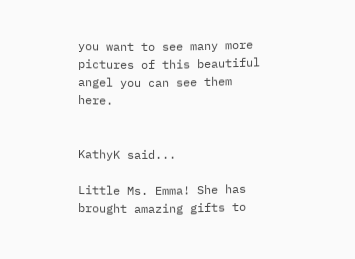you want to see many more pictures of this beautiful angel you can see them here.


KathyK said...

Little Ms. Emma! She has brought amazing gifts to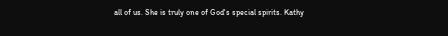all of us. She is truly one of God's special spirits. Kathy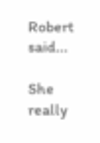Robert said...

She really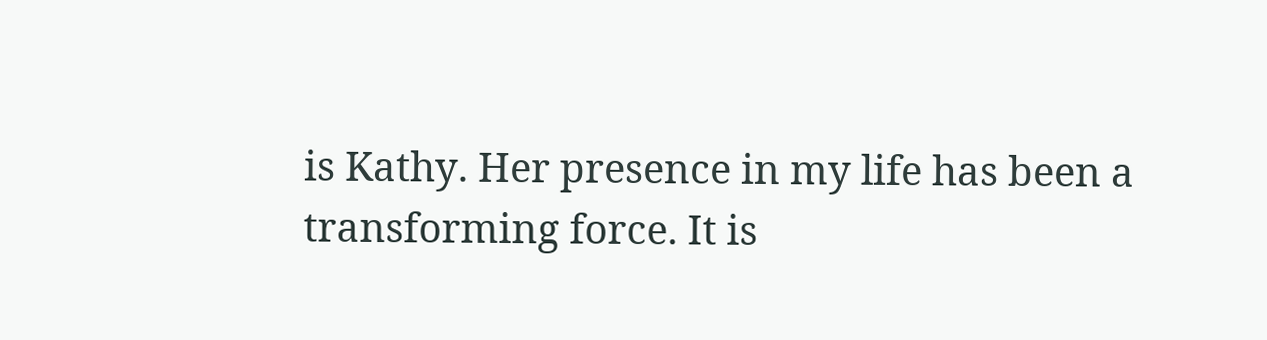is Kathy. Her presence in my life has been a transforming force. It is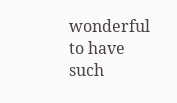wonderful to have such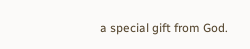a special gift from God.